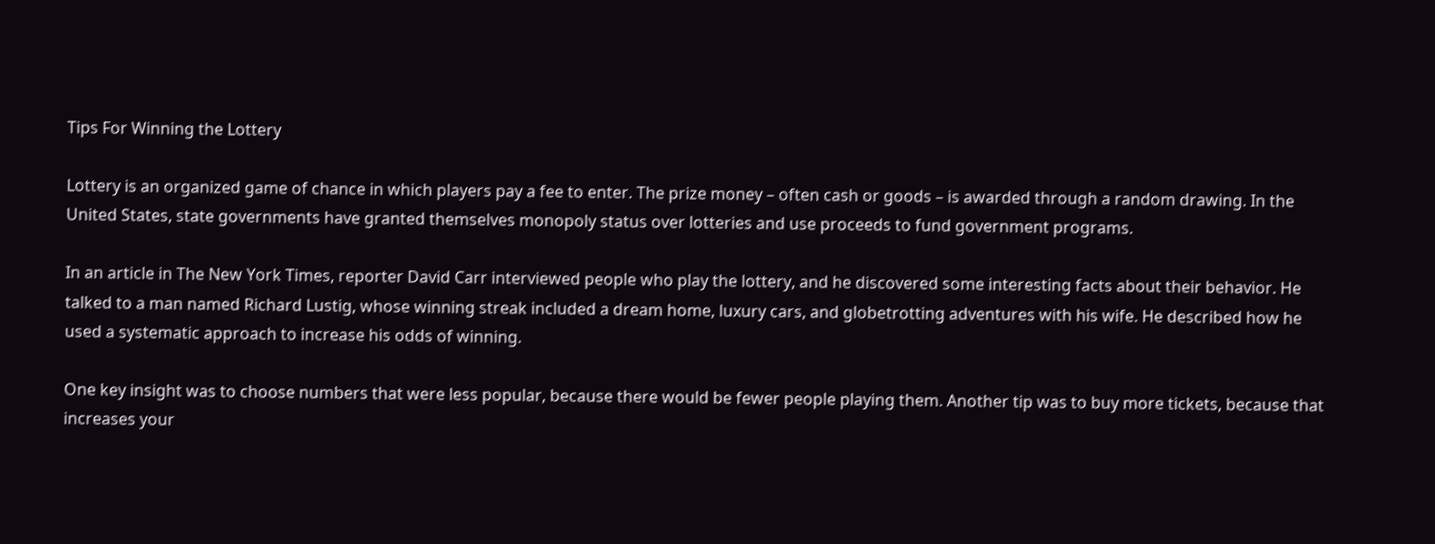Tips For Winning the Lottery

Lottery is an organized game of chance in which players pay a fee to enter. The prize money – often cash or goods – is awarded through a random drawing. In the United States, state governments have granted themselves monopoly status over lotteries and use proceeds to fund government programs.

In an article in The New York Times, reporter David Carr interviewed people who play the lottery, and he discovered some interesting facts about their behavior. He talked to a man named Richard Lustig, whose winning streak included a dream home, luxury cars, and globetrotting adventures with his wife. He described how he used a systematic approach to increase his odds of winning.

One key insight was to choose numbers that were less popular, because there would be fewer people playing them. Another tip was to buy more tickets, because that increases your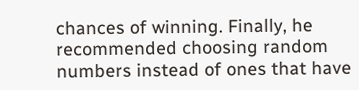chances of winning. Finally, he recommended choosing random numbers instead of ones that have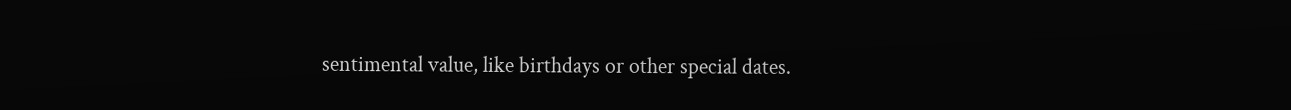sentimental value, like birthdays or other special dates.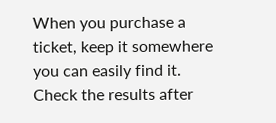When you purchase a ticket, keep it somewhere you can easily find it. Check the results after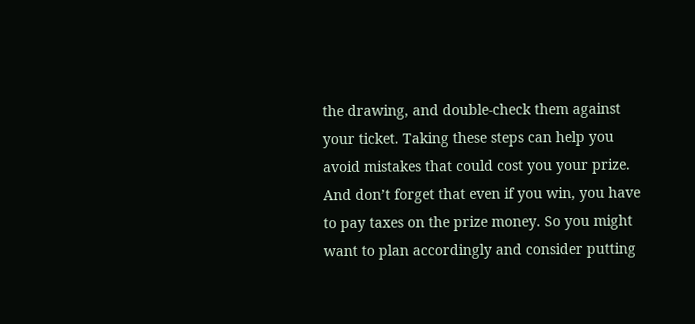the drawing, and double-check them against your ticket. Taking these steps can help you avoid mistakes that could cost you your prize. And don’t forget that even if you win, you have to pay taxes on the prize money. So you might want to plan accordingly and consider putting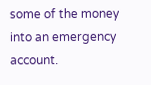some of the money into an emergency account.